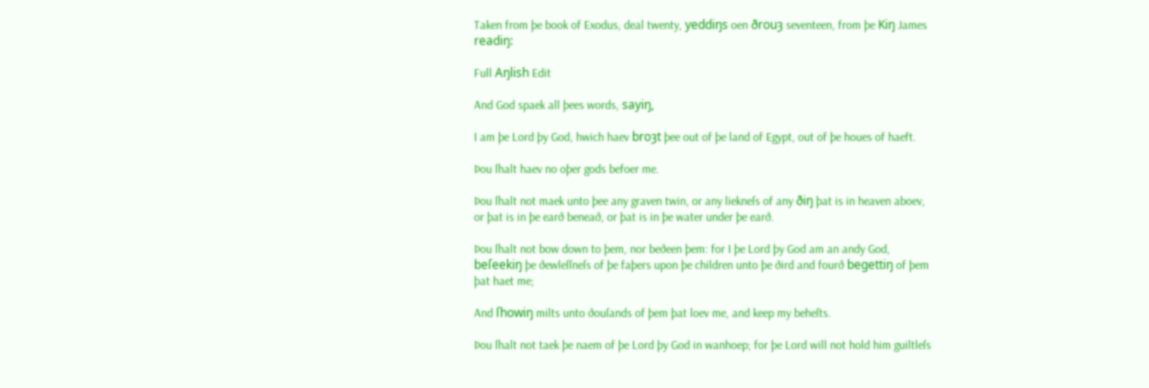Taken from þe book of Exodus, deal twenty, yeddiŋs oen ðrouȝ seventeen, from þe Kiŋ James readiŋ:

Full Aŋlish Edit

And God spaek all þees words, sayiŋ,

I am þe Lord þy God, hwich haev broȝt þee out of þe land of Egypt, out of þe houes of haeft.

Þou ſhalt haev no oþer gods befoer me.

Þou ſhalt not maek unto þee any graven twin, or any liekneſs of any ðiŋ þat is in heaven aboev, or þat is in þe earð beneað, or þat is in þe water under þe earð.

Þou ſhalt not bow down to þem, nor beðeen þem: for I þe Lord þy God am an andy God, beſeekiŋ þe ðewleſſneſs of þe faþers upon þe children unto þe ðird and fourð begettiŋ of þem þat haet me;

And ſhowiŋ milts unto ðouſands of þem þat loev me, and keep my beheſts.

Þou ſhalt not taek þe naem of þe Lord þy God in wanhoep; for þe Lord will not hold him guiltleſs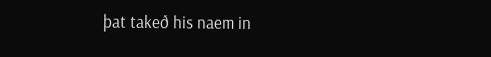þat takeð his naem in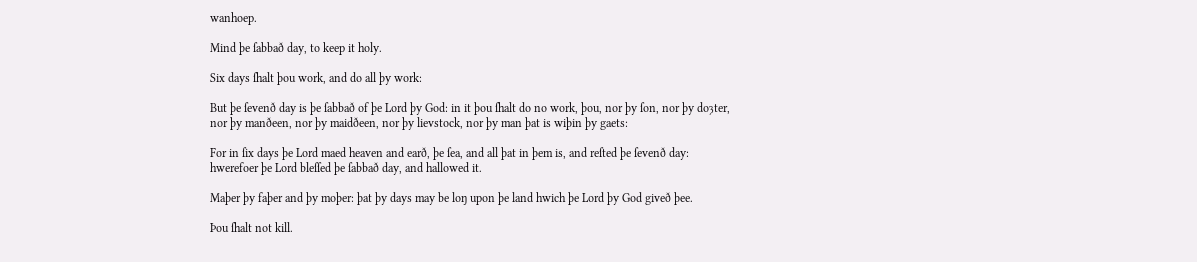wanhoep.

Mind þe ſabbað day, to keep it holy.

Six days ſhalt þou work, and do all þy work:

But þe ſevenð day is þe ſabbað of þe Lord þy God: in it þou ſhalt do no work, þou, nor þy ſon, nor þy doȝter, nor þy manðeen, nor þy maidðeen, nor þy lievstock, nor þy man þat is wiþin þy gaets:

For in ſix days þe Lord maed heaven and earð, þe ſea, and all þat in þem is, and reſted þe ſevenð day: hwerefoer þe Lord bleſſed þe ſabbað day, and hallowed it.

Maþer þy faþer and þy moþer: þat þy days may be loŋ upon þe land hwich þe Lord þy God giveð þee.

Þou ſhalt not kill.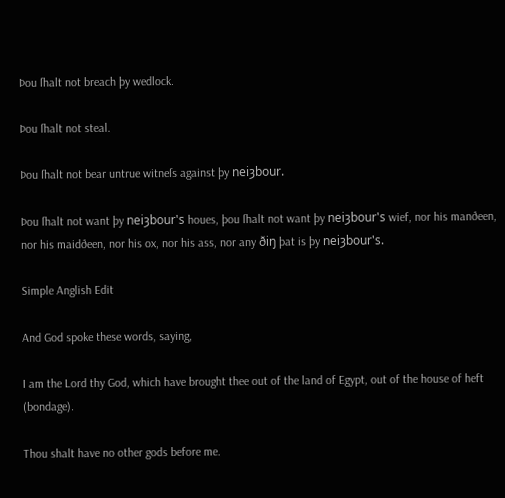Þou ſhalt not breach þy wedlock.

Þou ſhalt not steal.

Þou ſhalt not bear untrue witneſs against þy neiȝbour.

Þou ſhalt not want þy neiȝbour's houes, þou ſhalt not want þy neiȝbour's wief, nor his manðeen, nor his maidðeen, nor his ox, nor his ass, nor any ðiŋ þat is þy neiȝbour's.

Simple Anglish Edit

And God spoke these words, saying,

I am the Lord thy God, which have brought thee out of the land of Egypt, out of the house of heft (bondage).

Thou shalt have no other gods before me.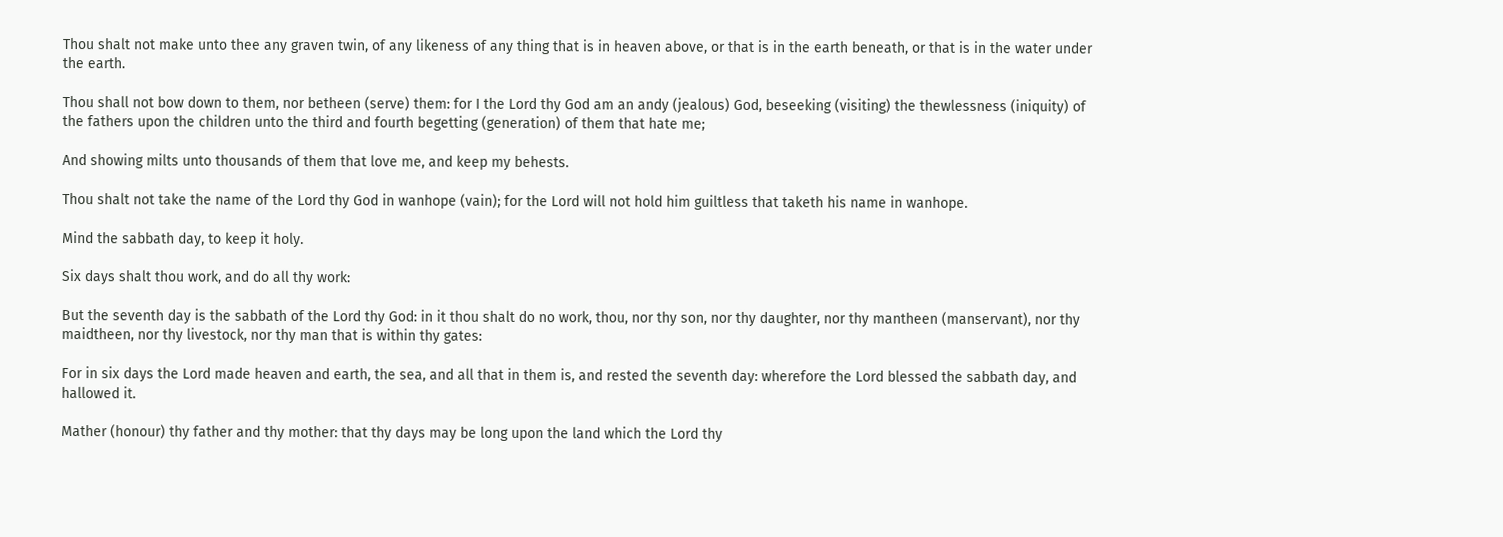Thou shalt not make unto thee any graven twin, of any likeness of any thing that is in heaven above, or that is in the earth beneath, or that is in the water under the earth.

Thou shall not bow down to them, nor betheen (serve) them: for I the Lord thy God am an andy (jealous) God, beseeking (visiting) the thewlessness (iniquity) of the fathers upon the children unto the third and fourth begetting (generation) of them that hate me;

And showing milts unto thousands of them that love me, and keep my behests.

Thou shalt not take the name of the Lord thy God in wanhope (vain); for the Lord will not hold him guiltless that taketh his name in wanhope.

Mind the sabbath day, to keep it holy.

Six days shalt thou work, and do all thy work:

But the seventh day is the sabbath of the Lord thy God: in it thou shalt do no work, thou, nor thy son, nor thy daughter, nor thy mantheen (manservant), nor thy maidtheen, nor thy livestock, nor thy man that is within thy gates:

For in six days the Lord made heaven and earth, the sea, and all that in them is, and rested the seventh day: wherefore the Lord blessed the sabbath day, and hallowed it.

Mather (honour) thy father and thy mother: that thy days may be long upon the land which the Lord thy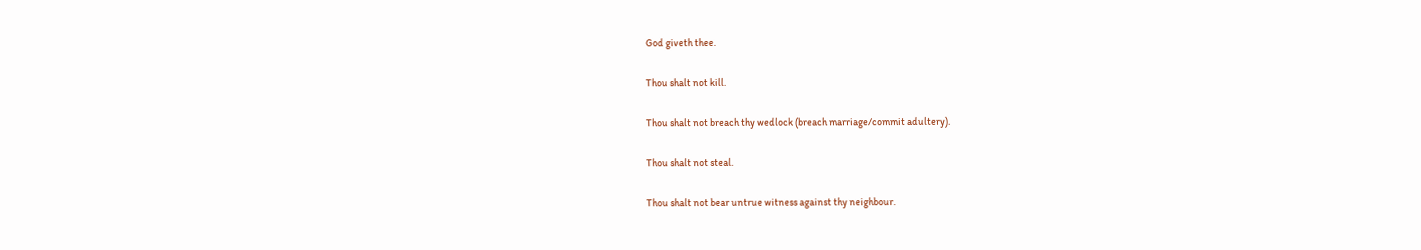God giveth thee.

Thou shalt not kill.

Thou shalt not breach thy wedlock (breach marriage/commit adultery).

Thou shalt not steal.

Thou shalt not bear untrue witness against thy neighbour.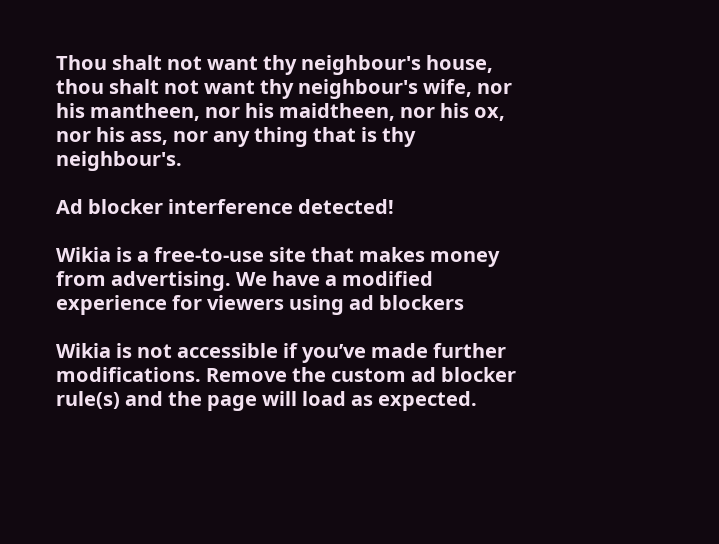Thou shalt not want thy neighbour's house, thou shalt not want thy neighbour's wife, nor his mantheen, nor his maidtheen, nor his ox, nor his ass, nor any thing that is thy neighbour's.

Ad blocker interference detected!

Wikia is a free-to-use site that makes money from advertising. We have a modified experience for viewers using ad blockers

Wikia is not accessible if you’ve made further modifications. Remove the custom ad blocker rule(s) and the page will load as expected.